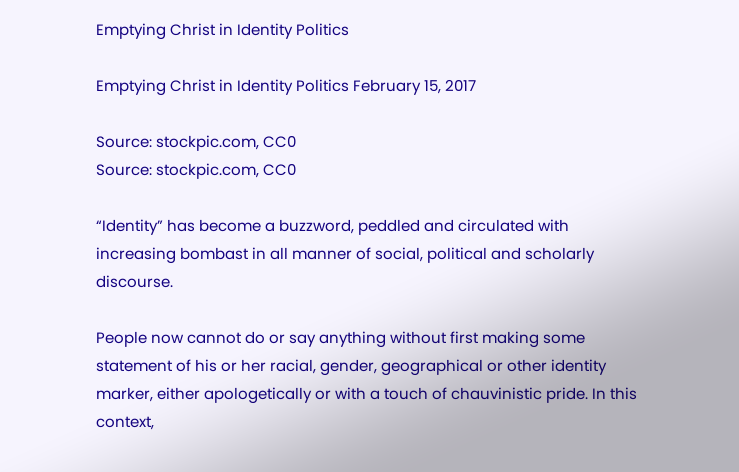Emptying Christ in Identity Politics

Emptying Christ in Identity Politics February 15, 2017

Source: stockpic.com, CC0
Source: stockpic.com, CC0

“Identity” has become a buzzword, peddled and circulated with increasing bombast in all manner of social, political and scholarly discourse.

People now cannot do or say anything without first making some statement of his or her racial, gender, geographical or other identity marker, either apologetically or with a touch of chauvinistic pride. In this context,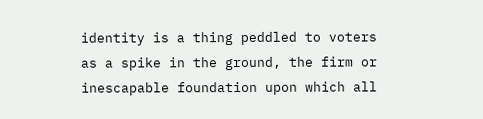identity is a thing peddled to voters as a spike in the ground, the firm or inescapable foundation upon which all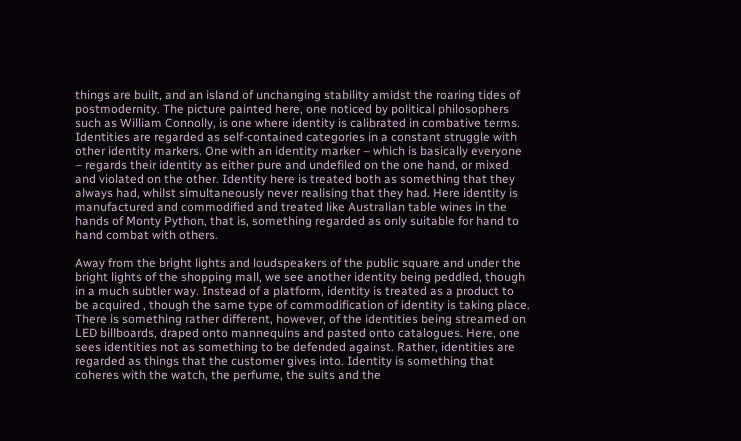things are built, and an island of unchanging stability amidst the roaring tides of postmodernity. The picture painted here, one noticed by political philosophers such as William Connolly, is one where identity is calibrated in combative terms. Identities are regarded as self-contained categories in a constant struggle with other identity markers. One with an identity marker – which is basically everyone – regards their identity as either pure and undefiled on the one hand, or mixed and violated on the other. Identity here is treated both as something that they always had, whilst simultaneously never realising that they had. Here identity is manufactured and commodified and treated like Australian table wines in the hands of Monty Python, that is, something regarded as only suitable for hand to hand combat with others.

Away from the bright lights and loudspeakers of the public square and under the bright lights of the shopping mall, we see another identity being peddled, though in a much subtler way. Instead of a platform, identity is treated as a product to be acquired , though the same type of commodification of identity is taking place. There is something rather different, however, of the identities being streamed on LED billboards, draped onto mannequins and pasted onto catalogues. Here, one sees identities not as something to be defended against. Rather, identities are regarded as things that the customer gives into. Identity is something that coheres with the watch, the perfume, the suits and the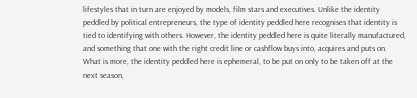lifestyles that in turn are enjoyed by models, film stars and executives. Unlike the identity peddled by political entrepreneurs, the type of identity peddled here recognises that identity is tied to identifying with others. However, the identity peddled here is quite literally manufactured, and something that one with the right credit line or cashflow buys into, acquires and puts on. What is more, the identity peddled here is ephemeral, to be put on only to be taken off at the next season,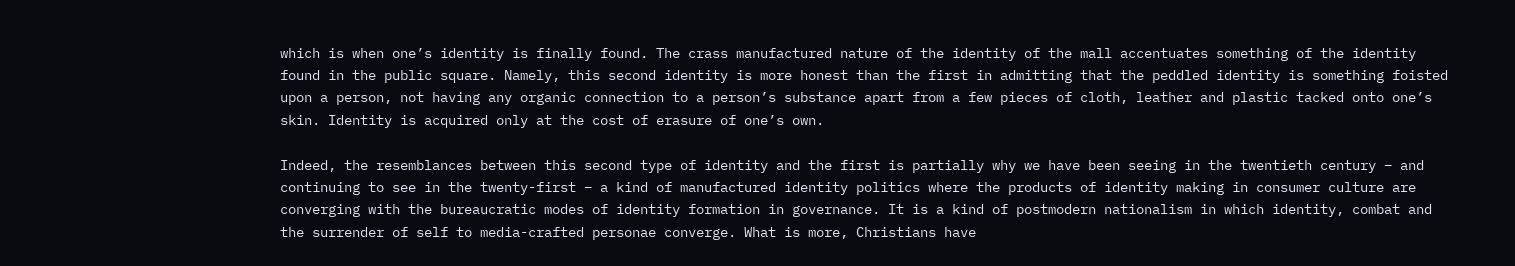which is when one’s identity is finally found. The crass manufactured nature of the identity of the mall accentuates something of the identity found in the public square. Namely, this second identity is more honest than the first in admitting that the peddled identity is something foisted upon a person, not having any organic connection to a person’s substance apart from a few pieces of cloth, leather and plastic tacked onto one’s skin. Identity is acquired only at the cost of erasure of one’s own.

Indeed, the resemblances between this second type of identity and the first is partially why we have been seeing in the twentieth century – and continuing to see in the twenty-first – a kind of manufactured identity politics where the products of identity making in consumer culture are converging with the bureaucratic modes of identity formation in governance. It is a kind of postmodern nationalism in which identity, combat and the surrender of self to media-crafted personae converge. What is more, Christians have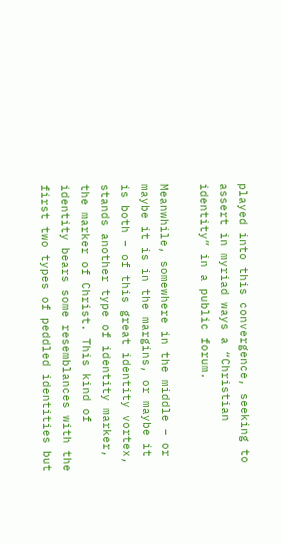played into this convergence, seeking to assert in myriad ways a “Christian identity” in a public forum.

Meanwhile, somewhere in the middle – or maybe it is in the margins, or maybe it is both – of this great identity vortex, stands another type of identity marker, the marker of Christ. This kind of identity bears some resemblances with the first two types of peddled identities but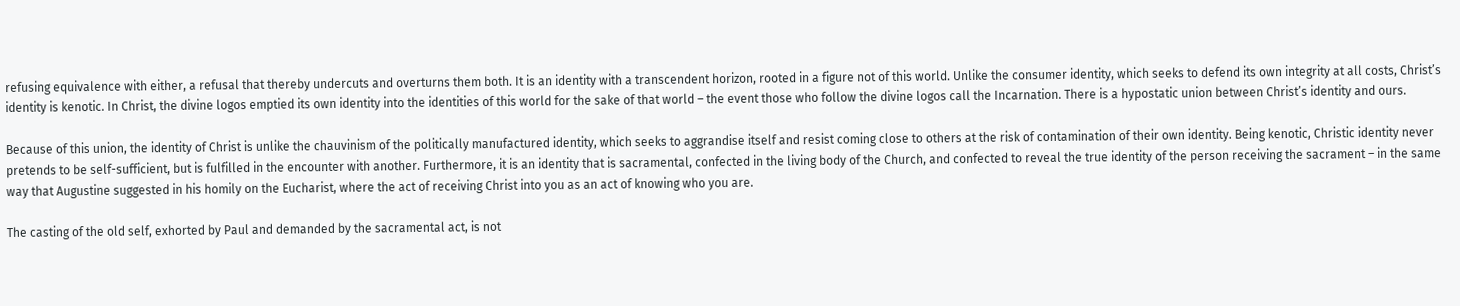refusing equivalence with either, a refusal that thereby undercuts and overturns them both. It is an identity with a transcendent horizon, rooted in a figure not of this world. Unlike the consumer identity, which seeks to defend its own integrity at all costs, Christ’s identity is kenotic. In Christ, the divine logos emptied its own identity into the identities of this world for the sake of that world – the event those who follow the divine logos call the Incarnation. There is a hypostatic union between Christ’s identity and ours.

Because of this union, the identity of Christ is unlike the chauvinism of the politically manufactured identity, which seeks to aggrandise itself and resist coming close to others at the risk of contamination of their own identity. Being kenotic, Christic identity never pretends to be self-sufficient, but is fulfilled in the encounter with another. Furthermore, it is an identity that is sacramental, confected in the living body of the Church, and confected to reveal the true identity of the person receiving the sacrament – in the same way that Augustine suggested in his homily on the Eucharist, where the act of receiving Christ into you as an act of knowing who you are.

The casting of the old self, exhorted by Paul and demanded by the sacramental act, is not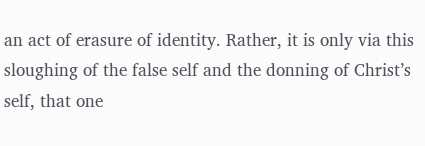an act of erasure of identity. Rather, it is only via this sloughing of the false self and the donning of Christ’s self, that one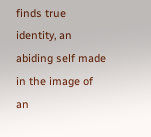finds true identity, an abiding self made in the image of an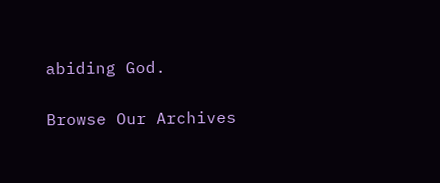abiding God.

Browse Our Archives